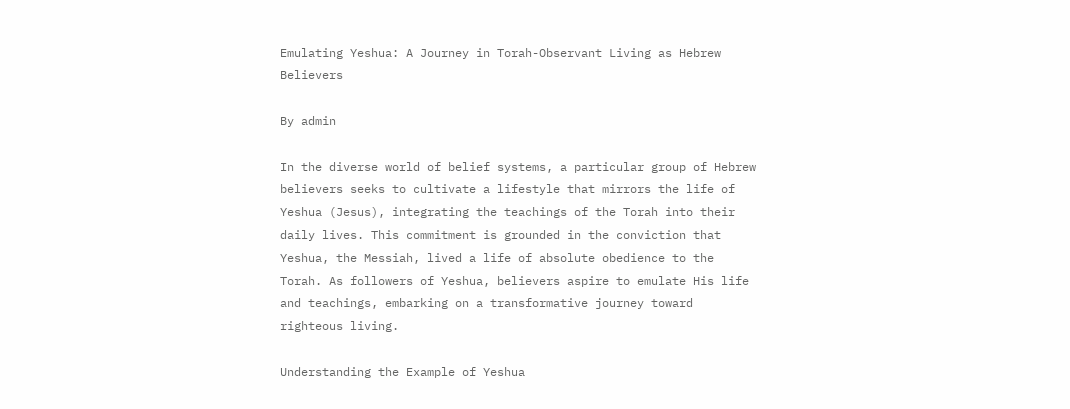Emulating Yeshua: A Journey in Torah-Observant Living as Hebrew Believers

By admin

In the diverse world of belief systems, a particular group of Hebrew believers seeks to cultivate a lifestyle that mirrors the life of Yeshua (Jesus), integrating the teachings of the Torah into their daily lives. This commitment is grounded in the conviction that Yeshua, the Messiah, lived a life of absolute obedience to the Torah. As followers of Yeshua, believers aspire to emulate His life and teachings, embarking on a transformative journey toward righteous living.

Understanding the Example of Yeshua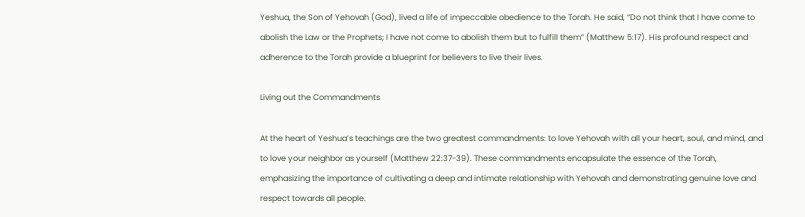Yeshua, the Son of Yehovah (God), lived a life of impeccable obedience to the Torah. He said, “Do not think that I have come to abolish the Law or the Prophets; I have not come to abolish them but to fulfill them” (Matthew 5:17). His profound respect and adherence to the Torah provide a blueprint for believers to live their lives.

Living out the Commandments

At the heart of Yeshua’s teachings are the two greatest commandments: to love Yehovah with all your heart, soul, and mind, and to love your neighbor as yourself (Matthew 22:37-39). These commandments encapsulate the essence of the Torah, emphasizing the importance of cultivating a deep and intimate relationship with Yehovah and demonstrating genuine love and respect towards all people.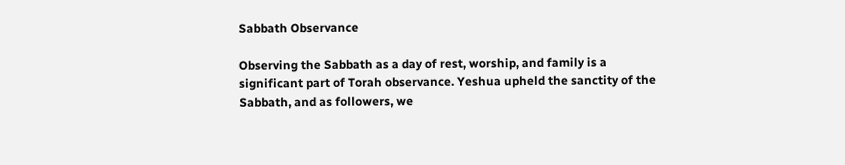Sabbath Observance

Observing the Sabbath as a day of rest, worship, and family is a significant part of Torah observance. Yeshua upheld the sanctity of the Sabbath, and as followers, we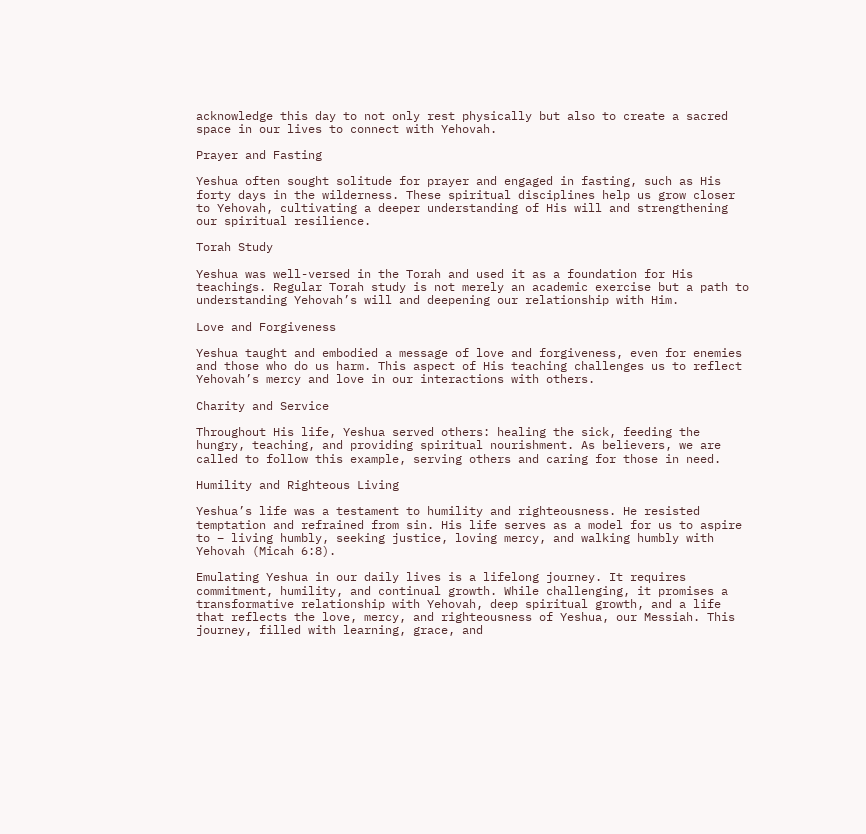acknowledge this day to not only rest physically but also to create a sacred space in our lives to connect with Yehovah.

Prayer and Fasting

Yeshua often sought solitude for prayer and engaged in fasting, such as His forty days in the wilderness. These spiritual disciplines help us grow closer to Yehovah, cultivating a deeper understanding of His will and strengthening our spiritual resilience.

Torah Study

Yeshua was well-versed in the Torah and used it as a foundation for His teachings. Regular Torah study is not merely an academic exercise but a path to understanding Yehovah’s will and deepening our relationship with Him.

Love and Forgiveness

Yeshua taught and embodied a message of love and forgiveness, even for enemies and those who do us harm. This aspect of His teaching challenges us to reflect Yehovah’s mercy and love in our interactions with others.

Charity and Service

Throughout His life, Yeshua served others: healing the sick, feeding the hungry, teaching, and providing spiritual nourishment. As believers, we are called to follow this example, serving others and caring for those in need.

Humility and Righteous Living

Yeshua’s life was a testament to humility and righteousness. He resisted temptation and refrained from sin. His life serves as a model for us to aspire to – living humbly, seeking justice, loving mercy, and walking humbly with Yehovah (Micah 6:8).

Emulating Yeshua in our daily lives is a lifelong journey. It requires commitment, humility, and continual growth. While challenging, it promises a transformative relationship with Yehovah, deep spiritual growth, and a life that reflects the love, mercy, and righteousness of Yeshua, our Messiah. This journey, filled with learning, grace, and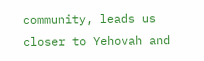community, leads us closer to Yehovah and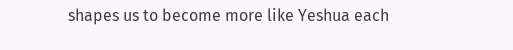shapes us to become more like Yeshua each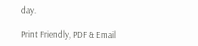day.

Print Friendly, PDF & Email